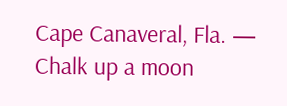Cape Canaveral, Fla. — Chalk up a moon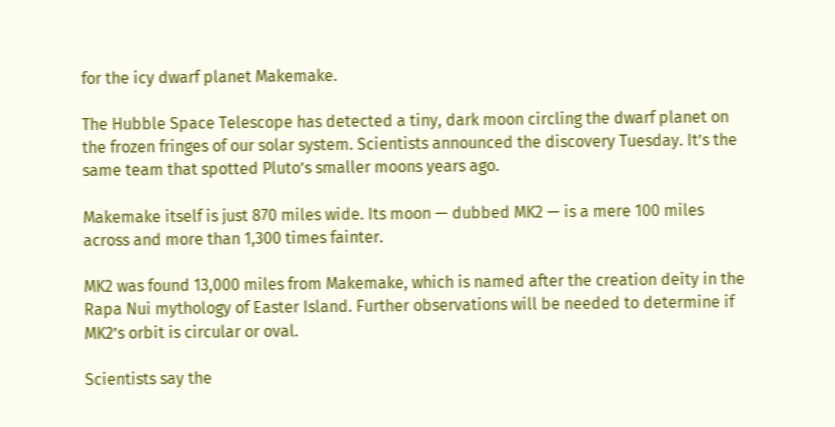for the icy dwarf planet Makemake.

The Hubble Space Telescope has detected a tiny, dark moon circling the dwarf planet on the frozen fringes of our solar system. Scientists announced the discovery Tuesday. It’s the same team that spotted Pluto’s smaller moons years ago.

Makemake itself is just 870 miles wide. Its moon — dubbed MK2 — is a mere 100 miles across and more than 1,300 times fainter.

MK2 was found 13,000 miles from Makemake, which is named after the creation deity in the Rapa Nui mythology of Easter Island. Further observations will be needed to determine if MK2’s orbit is circular or oval.

Scientists say the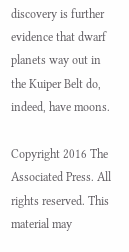discovery is further evidence that dwarf planets way out in the Kuiper Belt do, indeed, have moons.

Copyright 2016 The Associated Press. All rights reserved. This material may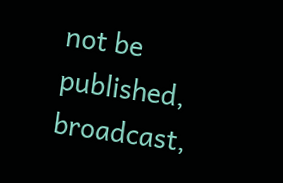not be published, broadcast,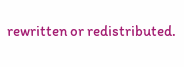rewritten or redistributed.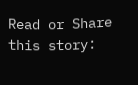Read or Share this story: